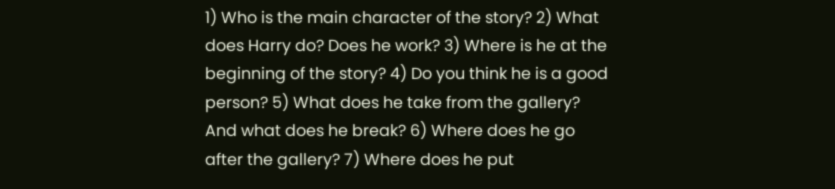1) Who is the main character of the story? 2) What does Harry do? Does he work? 3) Where is he at the beginning of the story? 4) Do you think he is a good person? 5) What does he take from the gallery? And what does he break? 6) Where does he go after the gallery? 7) Where does he put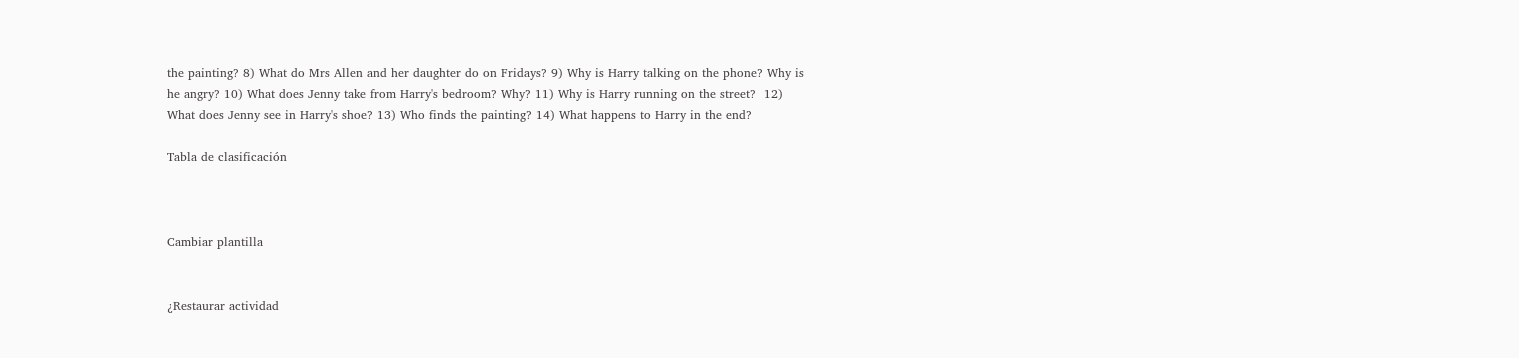the painting? 8) What do Mrs Allen and her daughter do on Fridays? 9) Why is Harry talking on the phone? Why is he angry? 10) What does Jenny take from Harry's bedroom? Why? 11) Why is Harry running on the street?  12) What does Jenny see in Harry's shoe? 13) Who finds the painting? 14) What happens to Harry in the end?

Tabla de clasificación



Cambiar plantilla


¿Restaurar actividad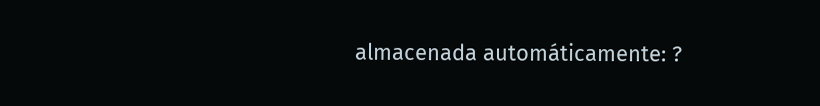almacenada automáticamente: ?